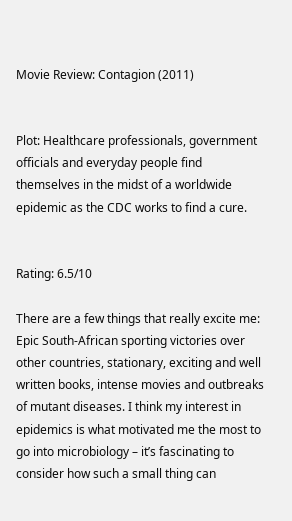Movie Review: Contagion (2011)


Plot: Healthcare professionals, government officials and everyday people find themselves in the midst of a worldwide epidemic as the CDC works to find a cure.


Rating: 6.5/10

There are a few things that really excite me: Epic South-African sporting victories over other countries, stationary, exciting and well written books, intense movies and outbreaks of mutant diseases. I think my interest in epidemics is what motivated me the most to go into microbiology – it’s fascinating to consider how such a small thing can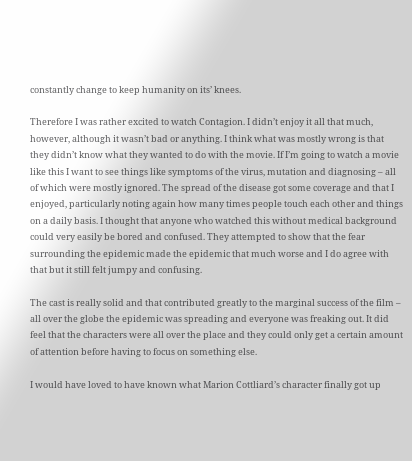constantly change to keep humanity on its’ knees.

Therefore I was rather excited to watch Contagion. I didn’t enjoy it all that much, however, although it wasn’t bad or anything. I think what was mostly wrong is that they didn’t know what they wanted to do with the movie. If I’m going to watch a movie like this I want to see things like symptoms of the virus, mutation and diagnosing – all of which were mostly ignored. The spread of the disease got some coverage and that I enjoyed, particularly noting again how many times people touch each other and things on a daily basis. I thought that anyone who watched this without medical background could very easily be bored and confused. They attempted to show that the fear surrounding the epidemic made the epidemic that much worse and I do agree with that but it still felt jumpy and confusing.

The cast is really solid and that contributed greatly to the marginal success of the film – all over the globe the epidemic was spreading and everyone was freaking out. It did feel that the characters were all over the place and they could only get a certain amount of attention before having to focus on something else.

I would have loved to have known what Marion Cottliard’s character finally got up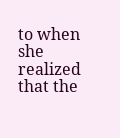to when she realized that the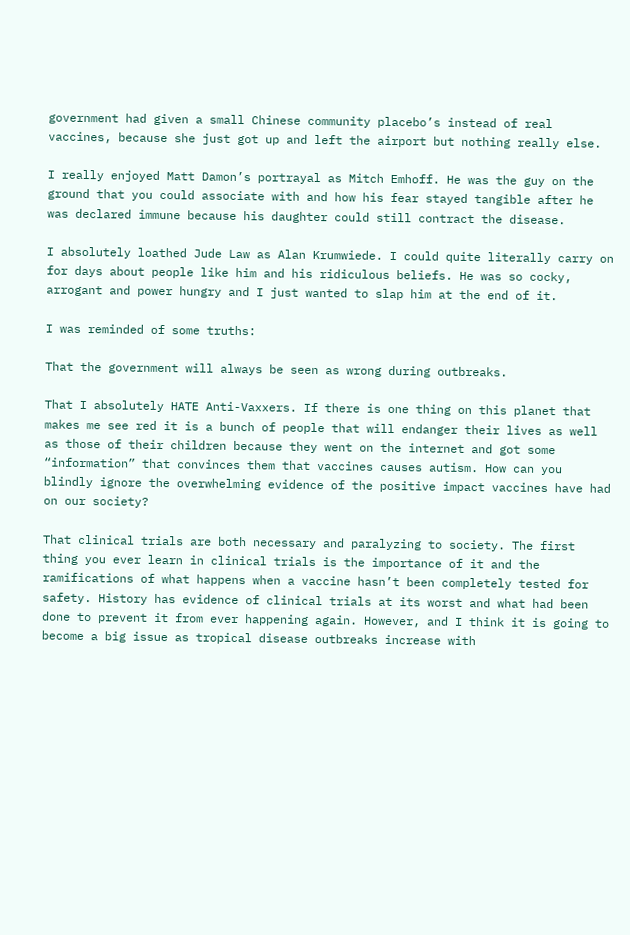government had given a small Chinese community placebo’s instead of real vaccines, because she just got up and left the airport but nothing really else.

I really enjoyed Matt Damon’s portrayal as Mitch Emhoff. He was the guy on the ground that you could associate with and how his fear stayed tangible after he was declared immune because his daughter could still contract the disease.

I absolutely loathed Jude Law as Alan Krumwiede. I could quite literally carry on for days about people like him and his ridiculous beliefs. He was so cocky, arrogant and power hungry and I just wanted to slap him at the end of it.

I was reminded of some truths:

That the government will always be seen as wrong during outbreaks.

That I absolutely HATE Anti-Vaxxers. If there is one thing on this planet that makes me see red it is a bunch of people that will endanger their lives as well as those of their children because they went on the internet and got some “information” that convinces them that vaccines causes autism. How can you blindly ignore the overwhelming evidence of the positive impact vaccines have had on our society?

That clinical trials are both necessary and paralyzing to society. The first thing you ever learn in clinical trials is the importance of it and the ramifications of what happens when a vaccine hasn’t been completely tested for safety. History has evidence of clinical trials at its worst and what had been done to prevent it from ever happening again. However, and I think it is going to become a big issue as tropical disease outbreaks increase with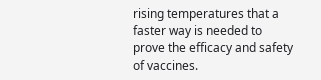rising temperatures that a faster way is needed to prove the efficacy and safety of vaccines.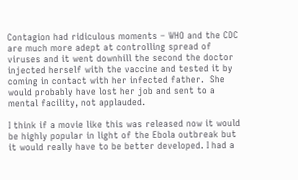Contagion had ridiculous moments – WHO and the CDC are much more adept at controlling spread of viruses and it went downhill the second the doctor injected herself with the vaccine and tested it by coming in contact with her infected father.  She would probably have lost her job and sent to a mental facility, not applauded.

I think if a movie like this was released now it would be highly popular in light of the Ebola outbreak but it would really have to be better developed. I had a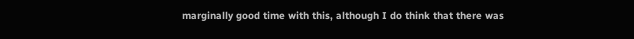marginally good time with this, although I do think that there was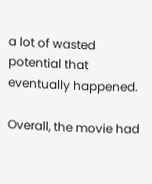a lot of wasted potential that eventually happened.

Overall, the movie had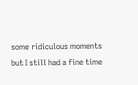some ridiculous moments but I still had a fine time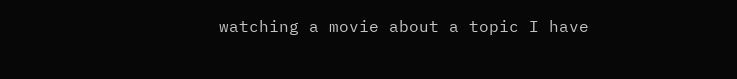watching a movie about a topic I have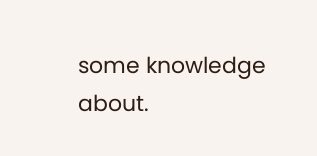some knowledge about.